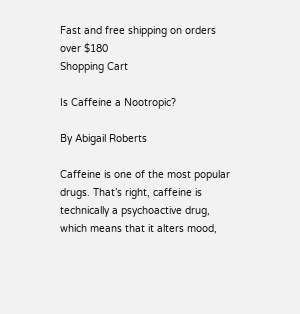Fast and free shipping on orders over $180
Shopping Cart

Is Caffeine a Nootropic?

By Abigail Roberts

Caffeine is one of the most popular drugs. That’s right, caffeine is technically a psychoactive drug, which means that it alters mood,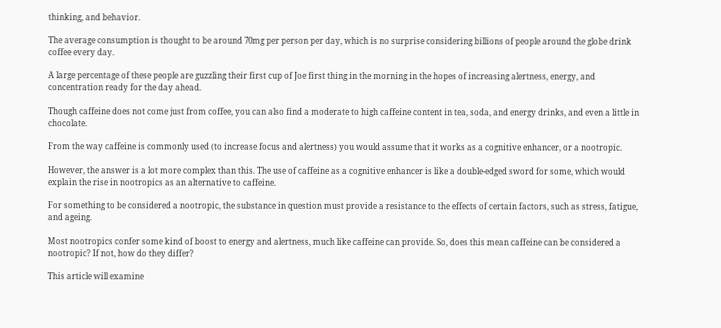thinking, and behavior.

The average consumption is thought to be around 70mg per person per day, which is no surprise considering billions of people around the globe drink coffee every day.

A large percentage of these people are guzzling their first cup of Joe first thing in the morning in the hopes of increasing alertness, energy, and concentration ready for the day ahead.

Though caffeine does not come just from coffee, you can also find a moderate to high caffeine content in tea, soda, and energy drinks, and even a little in chocolate.

From the way caffeine is commonly used (to increase focus and alertness) you would assume that it works as a cognitive enhancer, or a nootropic.

However, the answer is a lot more complex than this. The use of caffeine as a cognitive enhancer is like a double-edged sword for some, which would explain the rise in nootropics as an alternative to caffeine.

For something to be considered a nootropic, the substance in question must provide a resistance to the effects of certain factors, such as stress, fatigue, and ageing.

Most nootropics confer some kind of boost to energy and alertness, much like caffeine can provide. So, does this mean caffeine can be considered a nootropic? If not, how do they differ?

This article will examine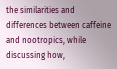the similarities and differences between caffeine and nootropics, while discussing how,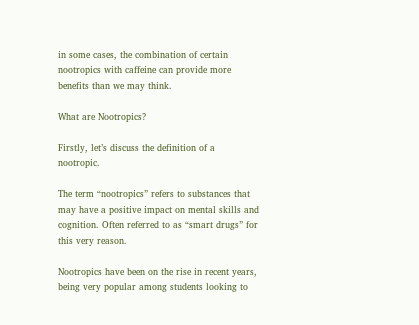in some cases, the combination of certain nootropics with caffeine can provide more benefits than we may think.

What are Nootropics?

Firstly, let’s discuss the definition of a nootropic.

The term “nootropics” refers to substances that may have a positive impact on mental skills and cognition. Often referred to as “smart drugs” for this very reason.

Nootropics have been on the rise in recent years, being very popular among students looking to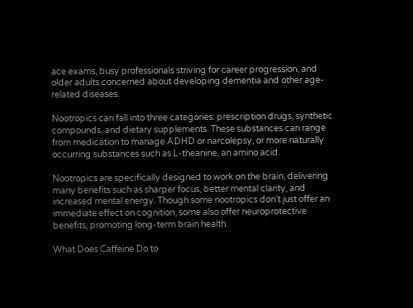ace exams, busy professionals striving for career progression, and older adults concerned about developing dementia and other age-related diseases.

Nootropics can fall into three categories: prescription drugs, synthetic compounds, and dietary supplements. These substances can range from medication to manage ADHD or narcolepsy, or more naturally occurring substances such as L-theanine, an amino acid.

Nootropics are specifically designed to work on the brain, delivering many benefits such as sharper focus, better mental clarity, and increased mental energy. Though some nootropics don’t just offer an immediate effect on cognition, some also offer neuroprotective benefits, promoting long-term brain health.

What Does Caffeine Do to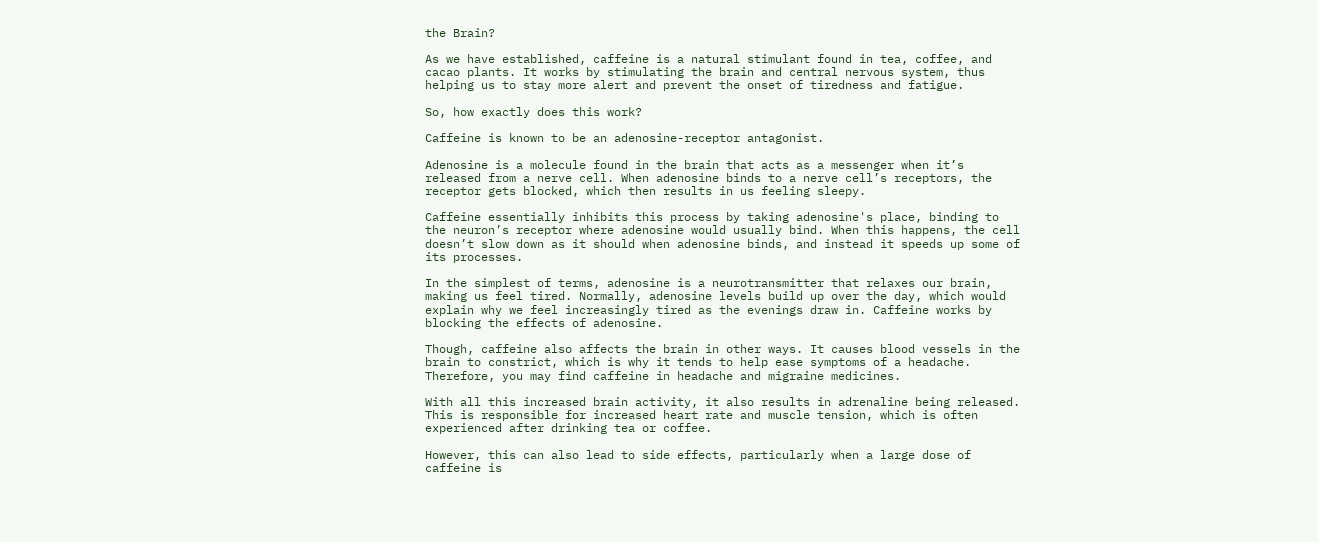the Brain?

As we have established, caffeine is a natural stimulant found in tea, coffee, and cacao plants. It works by stimulating the brain and central nervous system, thus helping us to stay more alert and prevent the onset of tiredness and fatigue.

So, how exactly does this work?

Caffeine is known to be an adenosine-receptor antagonist.

Adenosine is a molecule found in the brain that acts as a messenger when it’s released from a nerve cell. When adenosine binds to a nerve cell’s receptors, the receptor gets blocked, which then results in us feeling sleepy.

Caffeine essentially inhibits this process by taking adenosine's place, binding to the neuron’s receptor where adenosine would usually bind. When this happens, the cell doesn’t slow down as it should when adenosine binds, and instead it speeds up some of its processes.

In the simplest of terms, adenosine is a neurotransmitter that relaxes our brain, making us feel tired. Normally, adenosine levels build up over the day, which would explain why we feel increasingly tired as the evenings draw in. Caffeine works by blocking the effects of adenosine.

Though, caffeine also affects the brain in other ways. It causes blood vessels in the brain to constrict, which is why it tends to help ease symptoms of a headache. Therefore, you may find caffeine in headache and migraine medicines.

With all this increased brain activity, it also results in adrenaline being released. This is responsible for increased heart rate and muscle tension, which is often experienced after drinking tea or coffee.

However, this can also lead to side effects, particularly when a large dose of caffeine is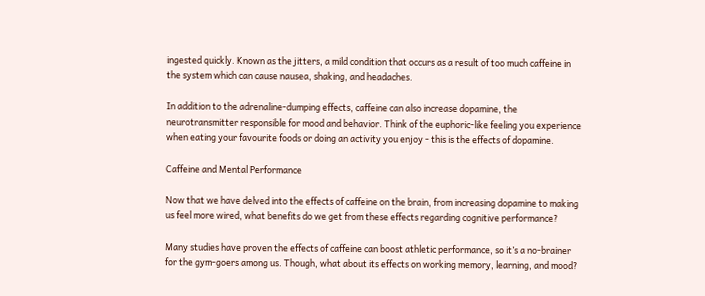ingested quickly. Known as the jitters, a mild condition that occurs as a result of too much caffeine in the system which can cause nausea, shaking, and headaches.

In addition to the adrenaline-dumping effects, caffeine can also increase dopamine, the neurotransmitter responsible for mood and behavior. Think of the euphoric-like feeling you experience when eating your favourite foods or doing an activity you enjoy - this is the effects of dopamine.

Caffeine and Mental Performance

Now that we have delved into the effects of caffeine on the brain, from increasing dopamine to making us feel more wired, what benefits do we get from these effects regarding cognitive performance?

Many studies have proven the effects of caffeine can boost athletic performance, so it’s a no-brainer for the gym-goers among us. Though, what about its effects on working memory, learning, and mood?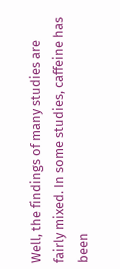Well, the findings of many studies are fairly mixed. In some studies, caffeine has been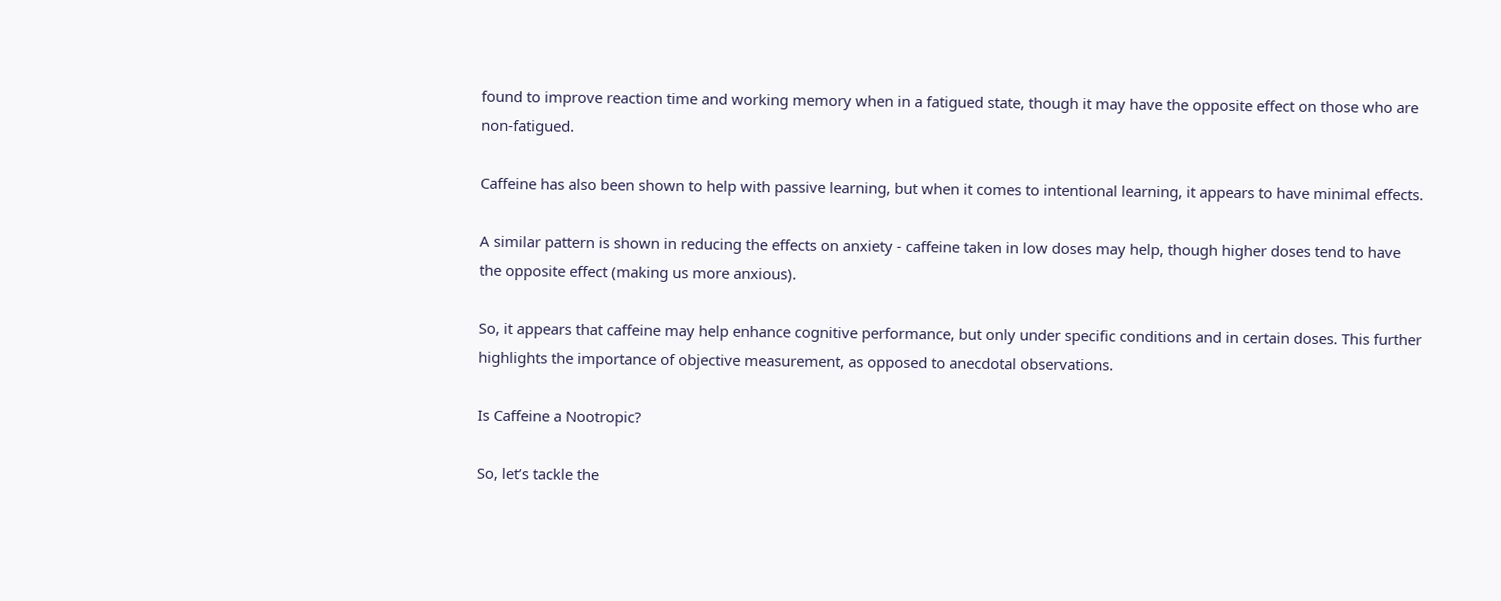found to improve reaction time and working memory when in a fatigued state, though it may have the opposite effect on those who are non-fatigued.

Caffeine has also been shown to help with passive learning, but when it comes to intentional learning, it appears to have minimal effects.

A similar pattern is shown in reducing the effects on anxiety - caffeine taken in low doses may help, though higher doses tend to have the opposite effect (making us more anxious).

So, it appears that caffeine may help enhance cognitive performance, but only under specific conditions and in certain doses. This further highlights the importance of objective measurement, as opposed to anecdotal observations.

Is Caffeine a Nootropic?

So, let’s tackle the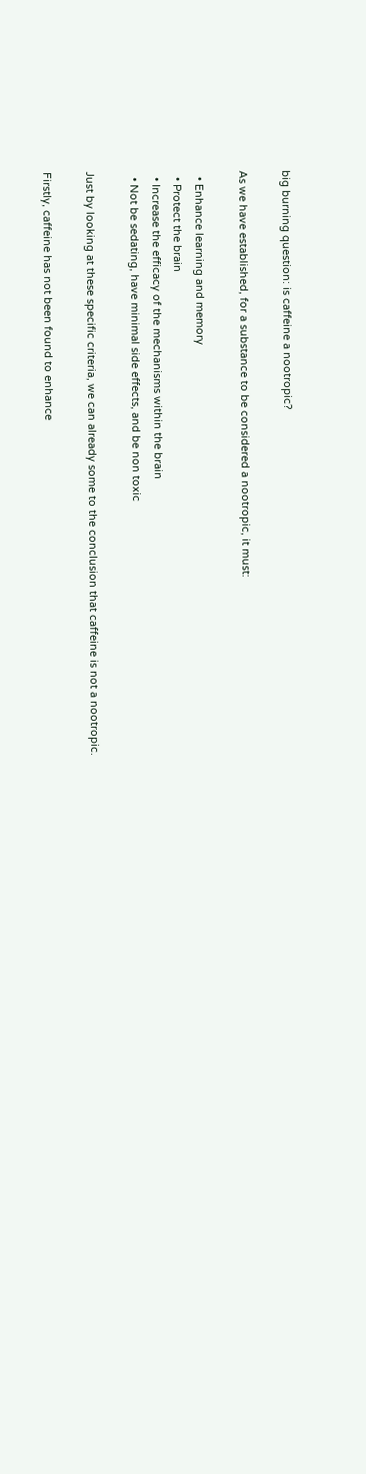big burning question: is caffeine a nootropic?

As we have established, for a substance to be considered a nootropic, it must:

  • Enhance learning and memory
  • Protect the brain
  • Increase the efficacy of the mechanisms within the brain
  • Not be sedating, have minimal side effects, and be non toxic

Just by looking at these specific criteria, we can already some to the conclusion that caffeine is not a nootropic.

Firstly, caffeine has not been found to enhance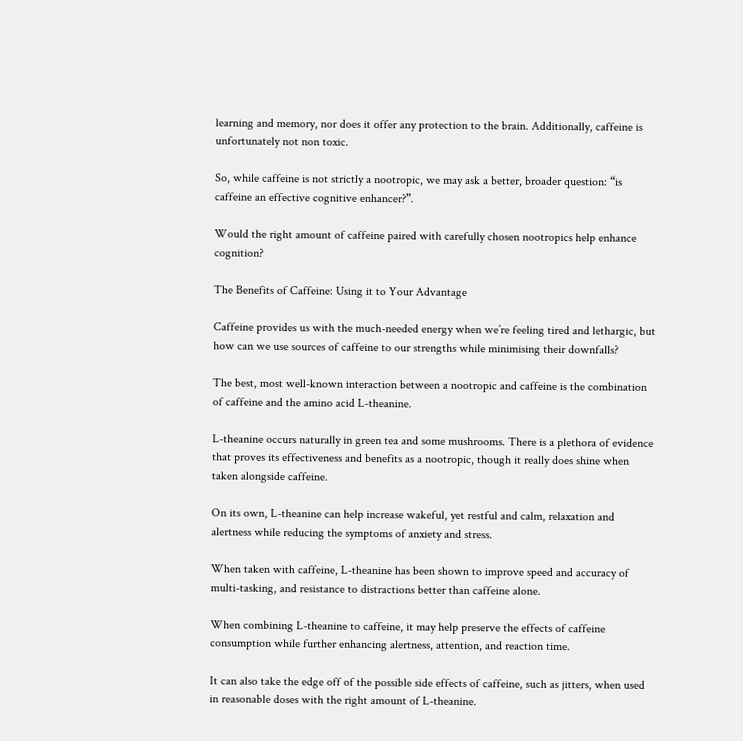learning and memory, nor does it offer any protection to the brain. Additionally, caffeine is unfortunately not non toxic.

So, while caffeine is not strictly a nootropic, we may ask a better, broader question: “is caffeine an effective cognitive enhancer?”.

Would the right amount of caffeine paired with carefully chosen nootropics help enhance cognition?

The Benefits of Caffeine: Using it to Your Advantage

Caffeine provides us with the much-needed energy when we’re feeling tired and lethargic, but how can we use sources of caffeine to our strengths while minimising their downfalls?

The best, most well-known interaction between a nootropic and caffeine is the combination of caffeine and the amino acid L-theanine.

L-theanine occurs naturally in green tea and some mushrooms. There is a plethora of evidence that proves its effectiveness and benefits as a nootropic, though it really does shine when taken alongside caffeine.

On its own, L-theanine can help increase wakeful, yet restful and calm, relaxation and alertness while reducing the symptoms of anxiety and stress.

When taken with caffeine, L-theanine has been shown to improve speed and accuracy of multi-tasking, and resistance to distractions better than caffeine alone.

When combining L-theanine to caffeine, it may help preserve the effects of caffeine consumption while further enhancing alertness, attention, and reaction time.

It can also take the edge off of the possible side effects of caffeine, such as jitters, when used in reasonable doses with the right amount of L-theanine.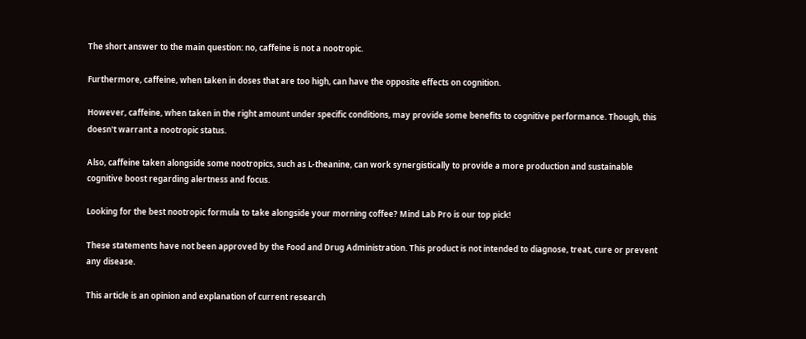The short answer to the main question: no, caffeine is not a nootropic.

Furthermore, caffeine, when taken in doses that are too high, can have the opposite effects on cognition.

However, caffeine, when taken in the right amount under specific conditions, may provide some benefits to cognitive performance. Though, this doesn't warrant a nootropic status.

Also, caffeine taken alongside some nootropics, such as L-theanine, can work synergistically to provide a more production and sustainable cognitive boost regarding alertness and focus.

Looking for the best nootropic formula to take alongside your morning coffee? Mind Lab Pro is our top pick!

These statements have not been approved by the Food and Drug Administration. This product is not intended to diagnose, treat, cure or prevent any disease.

This article is an opinion and explanation of current research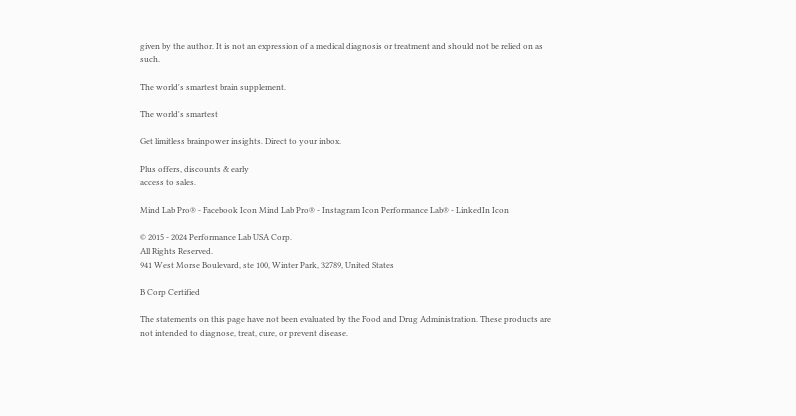given by the author. It is not an expression of a medical diagnosis or treatment and should not be relied on as such.

The world's smartest brain supplement.

The world's smartest

Get limitless brainpower insights. Direct to your inbox.

Plus offers, discounts & early
access to sales.

Mind Lab Pro® - Facebook Icon Mind Lab Pro® - Instagram Icon Performance Lab® - LinkedIn Icon

© 2015 - 2024 Performance Lab USA Corp.
All Rights Reserved.
941 West Morse Boulevard, ste 100, Winter Park, 32789, United States

B Corp Certified

The statements on this page have not been evaluated by the Food and Drug Administration. These products are not intended to diagnose, treat, cure, or prevent disease.